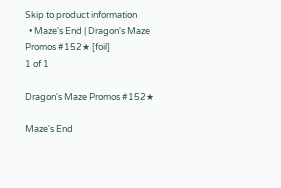Skip to product information
  • Maze's End | Dragon's Maze Promos #152★ [foil]
1 of 1

Dragon's Maze Promos #152★

Maze's End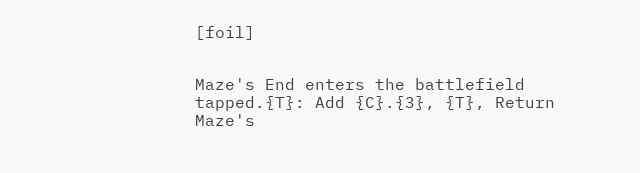[foil]


Maze's End enters the battlefield tapped.{T}: Add {C}.{3}, {T}, Return Maze's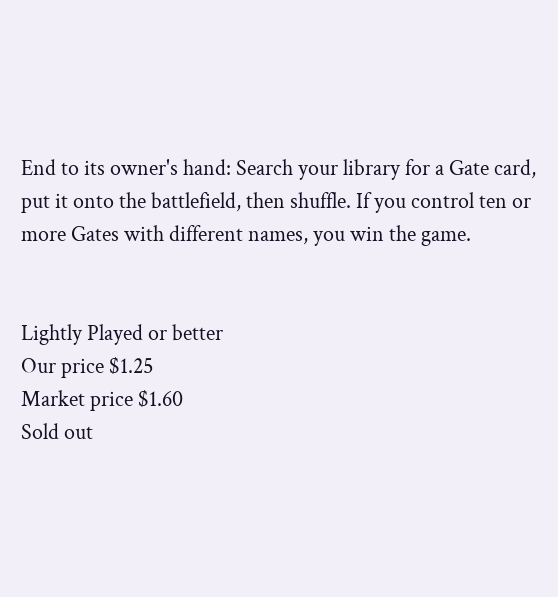End to its owner's hand: Search your library for a Gate card, put it onto the battlefield, then shuffle. If you control ten or more Gates with different names, you win the game.


Lightly Played or better
Our price $1.25
Market price $1.60
Sold out